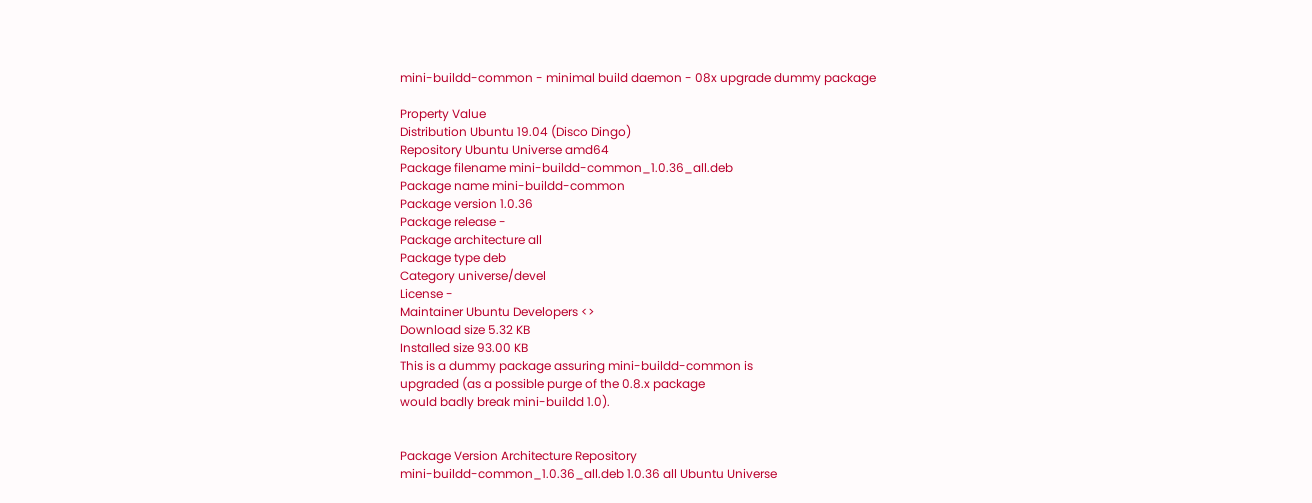mini-buildd-common - minimal build daemon - 08x upgrade dummy package

Property Value
Distribution Ubuntu 19.04 (Disco Dingo)
Repository Ubuntu Universe amd64
Package filename mini-buildd-common_1.0.36_all.deb
Package name mini-buildd-common
Package version 1.0.36
Package release -
Package architecture all
Package type deb
Category universe/devel
License -
Maintainer Ubuntu Developers <>
Download size 5.32 KB
Installed size 93.00 KB
This is a dummy package assuring mini-buildd-common is
upgraded (as a possible purge of the 0.8.x package
would badly break mini-buildd 1.0).


Package Version Architecture Repository
mini-buildd-common_1.0.36_all.deb 1.0.36 all Ubuntu Universe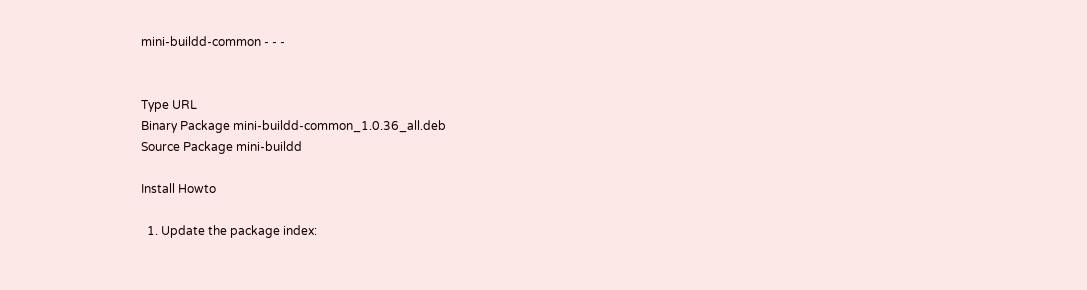mini-buildd-common - - -


Type URL
Binary Package mini-buildd-common_1.0.36_all.deb
Source Package mini-buildd

Install Howto

  1. Update the package index: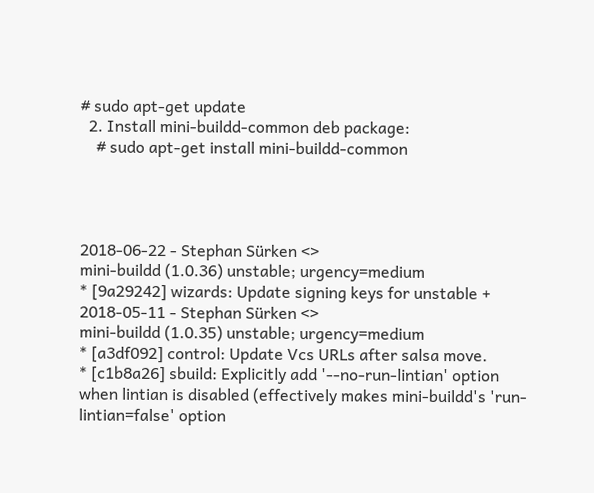# sudo apt-get update
  2. Install mini-buildd-common deb package:
    # sudo apt-get install mini-buildd-common




2018-06-22 - Stephan Sürken <>
mini-buildd (1.0.36) unstable; urgency=medium
* [9a29242] wizards: Update signing keys for unstable +
2018-05-11 - Stephan Sürken <>
mini-buildd (1.0.35) unstable; urgency=medium
* [a3df092] control: Update Vcs URLs after salsa move.
* [c1b8a26] sbuild: Explicitly add '--no-run-lintian' option
when lintian is disabled (effectively makes mini-buildd's 'run-
lintian=false' option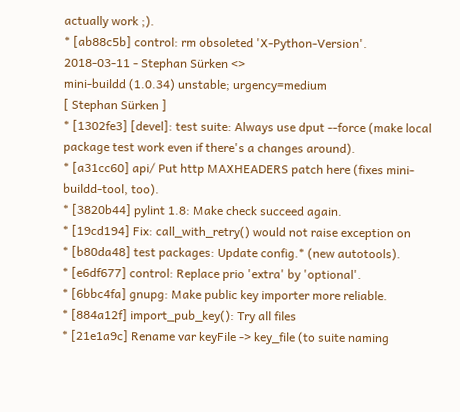actually work ;).
* [ab88c5b] control: rm obsoleted 'X-Python-Version'.
2018-03-11 - Stephan Sürken <>
mini-buildd (1.0.34) unstable; urgency=medium
[ Stephan Sürken ]
* [1302fe3] [devel]: test suite: Always use dput --force (make local
package test work even if there's a changes around).
* [a31cc60] api/ Put http MAXHEADERS patch here (fixes mini-
buildd-tool, too).
* [3820b44] pylint 1.8: Make check succeed again.
* [19cd194] Fix: call_with_retry() would not raise exception on
* [b80da48] test packages: Update config.* (new autotools).
* [e6df677] control: Replace prio 'extra' by 'optional'.
* [6bbc4fa] gnupg: Make public key importer more reliable.
* [884a12f] import_pub_key(): Try all files
* [21e1a9c] Rename var keyFile -> key_file (to suite naming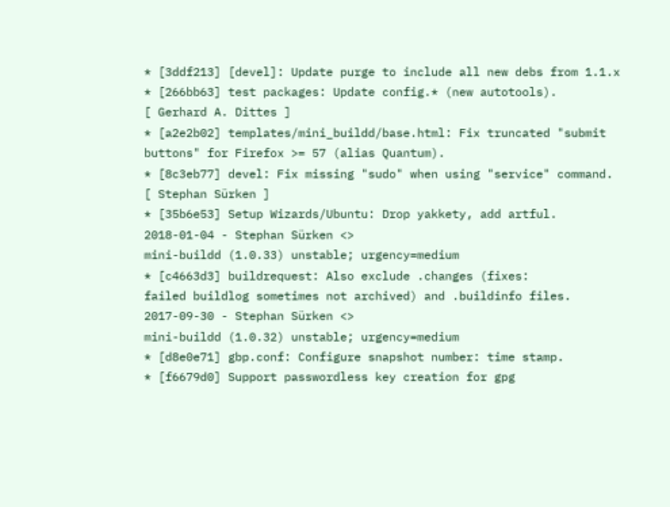* [3ddf213] [devel]: Update purge to include all new debs from 1.1.x
* [266bb63] test packages: Update config.* (new autotools).
[ Gerhard A. Dittes ]
* [a2e2b02] templates/mini_buildd/base.html: Fix truncated "submit
buttons" for Firefox >= 57 (alias Quantum).
* [8c3eb77] devel: Fix missing "sudo" when using "service" command.
[ Stephan Sürken ]
* [35b6e53] Setup Wizards/Ubuntu: Drop yakkety, add artful.
2018-01-04 - Stephan Sürken <>
mini-buildd (1.0.33) unstable; urgency=medium
* [c4663d3] buildrequest: Also exclude .changes (fixes:
failed buildlog sometimes not archived) and .buildinfo files.
2017-09-30 - Stephan Sürken <>
mini-buildd (1.0.32) unstable; urgency=medium
* [d8e0e71] gbp.conf: Configure snapshot number: time stamp.
* [f6679d0] Support passwordless key creation for gpg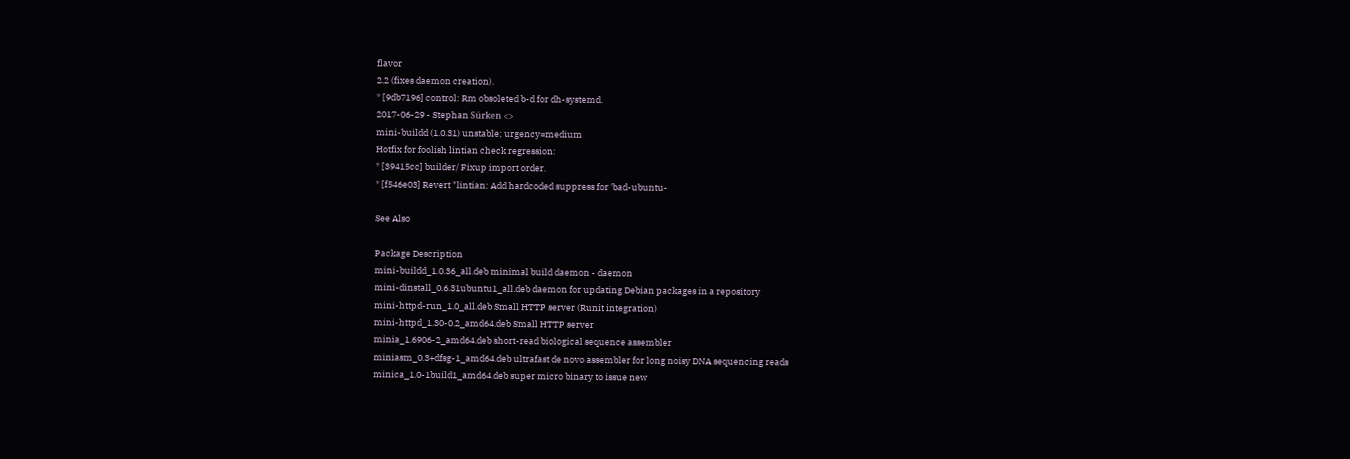flavor
2.2 (fixes daemon creation).
* [9db7196] control: Rm obsoleted b-d for dh-systemd.
2017-06-29 - Stephan Sürken <>
mini-buildd (1.0.31) unstable; urgency=medium
Hotfix for foolish lintian check regression:
* [39415cc] builder/ Fixup import order.
* [f546e03] Revert "lintian: Add hardcoded suppress for 'bad-ubuntu-

See Also

Package Description
mini-buildd_1.0.36_all.deb minimal build daemon - daemon
mini-dinstall_0.6.31ubuntu1_all.deb daemon for updating Debian packages in a repository
mini-httpd-run_1.0_all.deb Small HTTP server (Runit integration)
mini-httpd_1.30-0.2_amd64.deb Small HTTP server
minia_1.6906-2_amd64.deb short-read biological sequence assembler
miniasm_0.3+dfsg-1_amd64.deb ultrafast de novo assembler for long noisy DNA sequencing reads
minica_1.0-1build1_amd64.deb super micro binary to issue new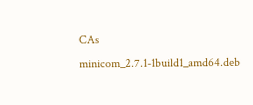CAs
minicom_2.7.1-1build1_amd64.deb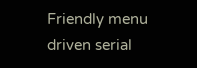Friendly menu driven serial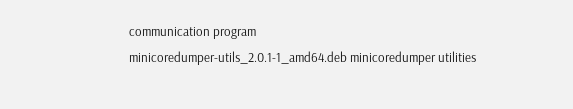communication program
minicoredumper-utils_2.0.1-1_amd64.deb minicoredumper utilities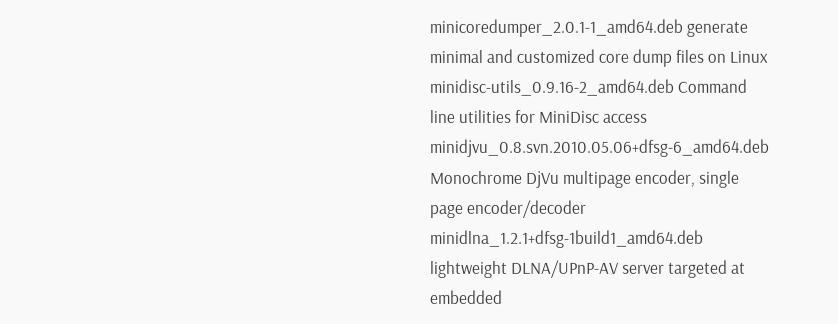minicoredumper_2.0.1-1_amd64.deb generate minimal and customized core dump files on Linux
minidisc-utils_0.9.16-2_amd64.deb Command line utilities for MiniDisc access
minidjvu_0.8.svn.2010.05.06+dfsg-6_amd64.deb Monochrome DjVu multipage encoder, single page encoder/decoder
minidlna_1.2.1+dfsg-1build1_amd64.deb lightweight DLNA/UPnP-AV server targeted at embedded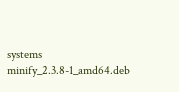systems
minify_2.3.8-1_amd64.deb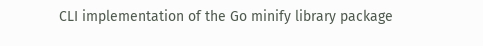CLI implementation of the Go minify library package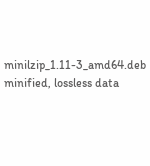minilzip_1.11-3_amd64.deb minified, lossless data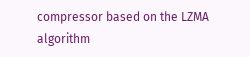compressor based on the LZMA algorithm